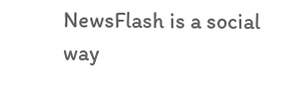NewsFlash is a social way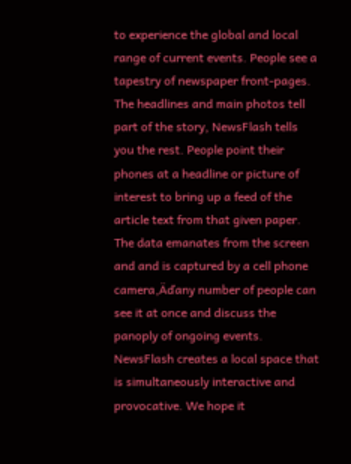to experience the global and local range of current events. People see a tapestry of newspaper front-pages. The headlines and main photos tell part of the story, NewsFlash tells you the rest. People point their phones at a headline or picture of interest to bring up a feed of the article text from that given paper. The data emanates from the screen and and is captured by a cell phone camera‚Äďany number of people can see it at once and discuss the panoply of ongoing events. NewsFlash creates a local space that is simultaneously interactive and provocative. We hope it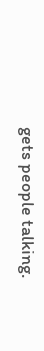gets people talking.